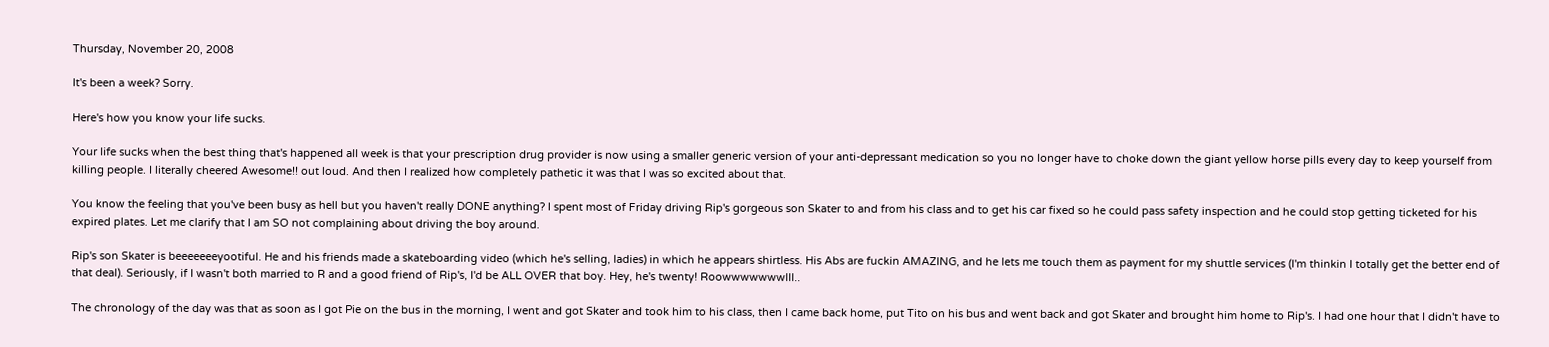Thursday, November 20, 2008

It's been a week? Sorry.

Here's how you know your life sucks.

Your life sucks when the best thing that's happened all week is that your prescription drug provider is now using a smaller generic version of your anti-depressant medication so you no longer have to choke down the giant yellow horse pills every day to keep yourself from killing people. I literally cheered Awesome!! out loud. And then I realized how completely pathetic it was that I was so excited about that.

You know the feeling that you've been busy as hell but you haven't really DONE anything? I spent most of Friday driving Rip's gorgeous son Skater to and from his class and to get his car fixed so he could pass safety inspection and he could stop getting ticketed for his expired plates. Let me clarify that I am SO not complaining about driving the boy around.

Rip's son Skater is beeeeeeeyootiful. He and his friends made a skateboarding video (which he's selling, ladies) in which he appears shirtless. His Abs are fuckin AMAZING, and he lets me touch them as payment for my shuttle services (I'm thinkin I totally get the better end of that deal). Seriously, if I wasn't both married to R and a good friend of Rip's, I'd be ALL OVER that boy. Hey, he's twenty! Roowwwwwwwlll..

The chronology of the day was that as soon as I got Pie on the bus in the morning, I went and got Skater and took him to his class, then I came back home, put Tito on his bus and went back and got Skater and brought him home to Rip's. I had one hour that I didn't have to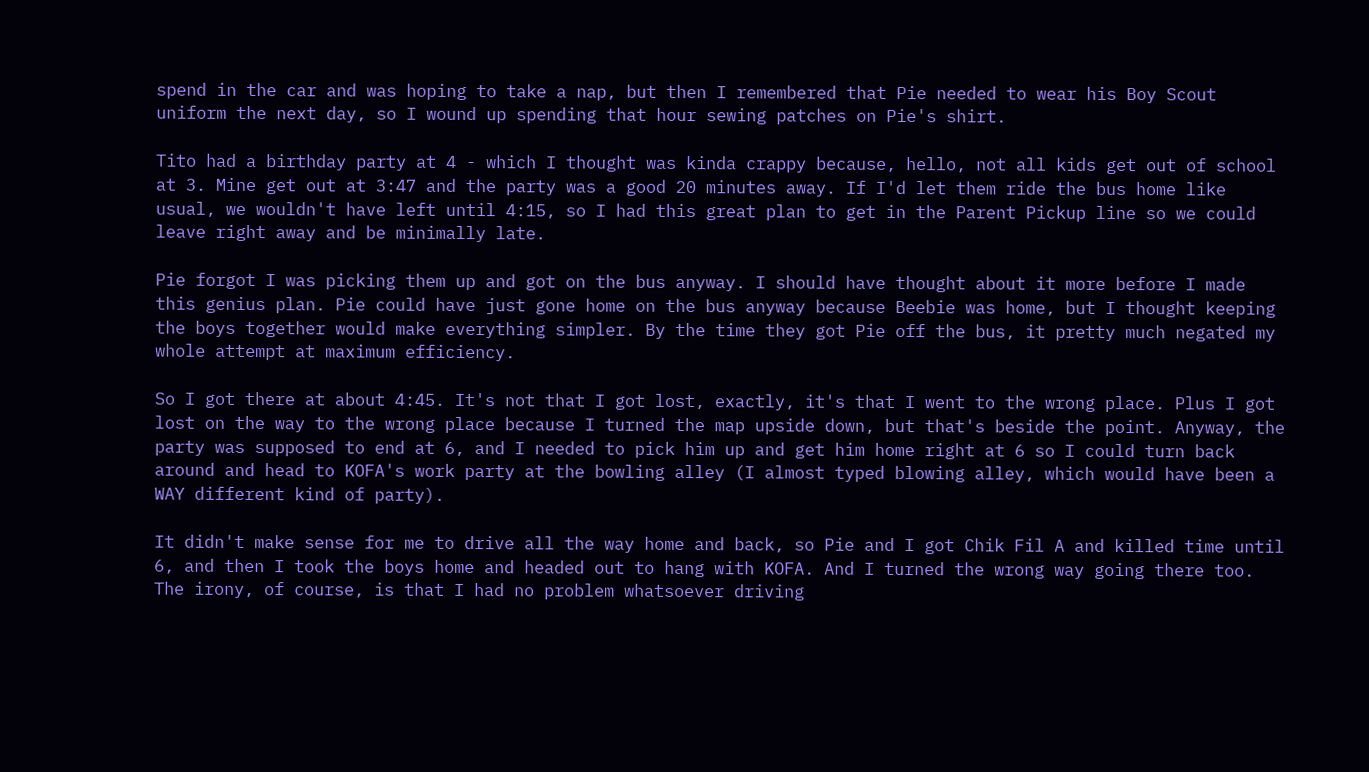spend in the car and was hoping to take a nap, but then I remembered that Pie needed to wear his Boy Scout uniform the next day, so I wound up spending that hour sewing patches on Pie's shirt.

Tito had a birthday party at 4 - which I thought was kinda crappy because, hello, not all kids get out of school at 3. Mine get out at 3:47 and the party was a good 20 minutes away. If I'd let them ride the bus home like usual, we wouldn't have left until 4:15, so I had this great plan to get in the Parent Pickup line so we could leave right away and be minimally late.

Pie forgot I was picking them up and got on the bus anyway. I should have thought about it more before I made this genius plan. Pie could have just gone home on the bus anyway because Beebie was home, but I thought keeping the boys together would make everything simpler. By the time they got Pie off the bus, it pretty much negated my whole attempt at maximum efficiency.

So I got there at about 4:45. It's not that I got lost, exactly, it's that I went to the wrong place. Plus I got lost on the way to the wrong place because I turned the map upside down, but that's beside the point. Anyway, the party was supposed to end at 6, and I needed to pick him up and get him home right at 6 so I could turn back around and head to KOFA's work party at the bowling alley (I almost typed blowing alley, which would have been a WAY different kind of party).

It didn't make sense for me to drive all the way home and back, so Pie and I got Chik Fil A and killed time until 6, and then I took the boys home and headed out to hang with KOFA. And I turned the wrong way going there too. The irony, of course, is that I had no problem whatsoever driving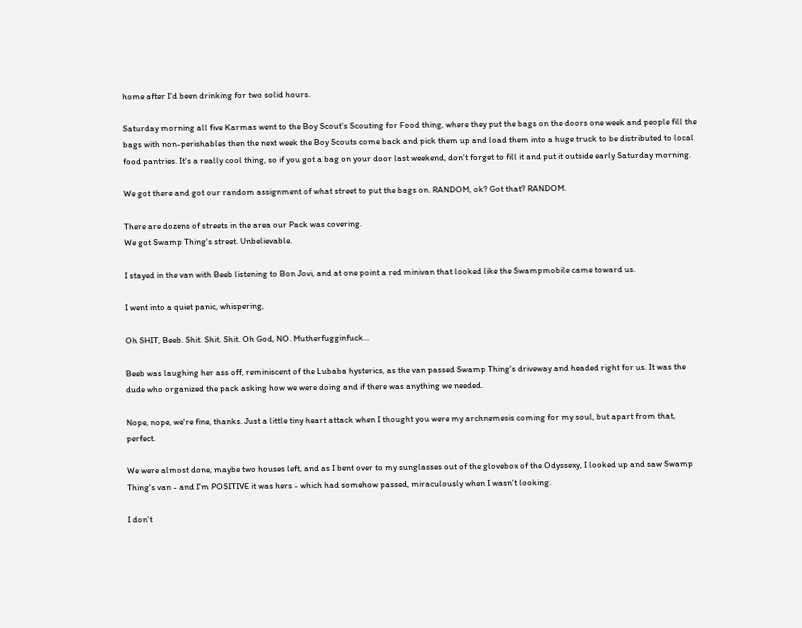home after I'd been drinking for two solid hours.

Saturday morning all five Karmas went to the Boy Scout's Scouting for Food thing, where they put the bags on the doors one week and people fill the bags with non-perishables then the next week the Boy Scouts come back and pick them up and load them into a huge truck to be distributed to local food pantries. It's a really cool thing, so if you got a bag on your door last weekend, don't forget to fill it and put it outside early Saturday morning.

We got there and got our random assignment of what street to put the bags on. RANDOM, ok? Got that? RANDOM.

There are dozens of streets in the area our Pack was covering.
We got Swamp Thing's street. Unbelievable.

I stayed in the van with Beeb listening to Bon Jovi, and at one point a red minivan that looked like the Swampmobile came toward us.

I went into a quiet panic, whispering,

Oh SHIT, Beeb. Shit. Shit. Shit. Oh God, NO. Mutherfugginfuck...

Beeb was laughing her ass off, reminiscent of the Lubaba hysterics, as the van passed Swamp Thing's driveway and headed right for us. It was the dude who organized the pack asking how we were doing and if there was anything we needed.

Nope, nope, we're fine, thanks. Just a little tiny heart attack when I thought you were my archnemesis coming for my soul, but apart from that, perfect.

We were almost done, maybe two houses left, and as I bent over to my sunglasses out of the glovebox of the Odyssexy, I looked up and saw Swamp Thing's van - and I'm POSITIVE it was hers - which had somehow passed, miraculously when I wasn't looking.

I don't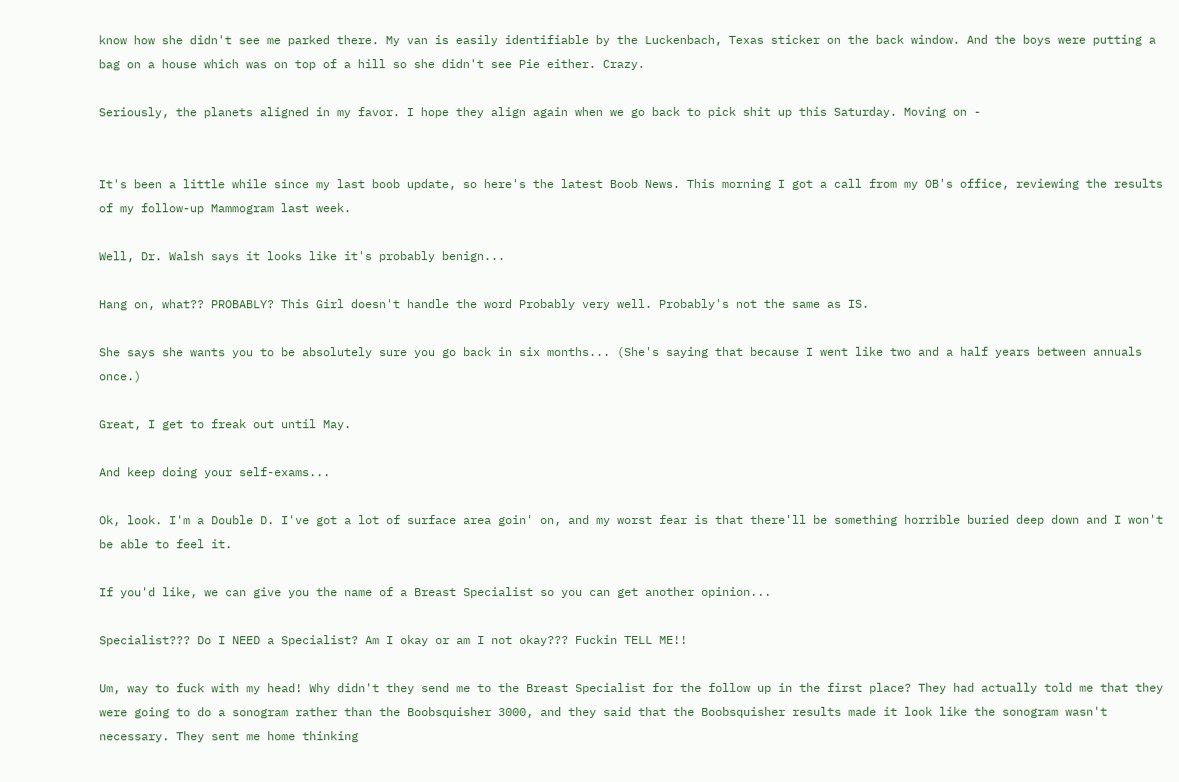know how she didn't see me parked there. My van is easily identifiable by the Luckenbach, Texas sticker on the back window. And the boys were putting a bag on a house which was on top of a hill so she didn't see Pie either. Crazy.

Seriously, the planets aligned in my favor. I hope they align again when we go back to pick shit up this Saturday. Moving on -


It's been a little while since my last boob update, so here's the latest Boob News. This morning I got a call from my OB's office, reviewing the results of my follow-up Mammogram last week.

Well, Dr. Walsh says it looks like it's probably benign...

Hang on, what?? PROBABLY? This Girl doesn't handle the word Probably very well. Probably's not the same as IS.

She says she wants you to be absolutely sure you go back in six months... (She's saying that because I went like two and a half years between annuals once.)

Great, I get to freak out until May.

And keep doing your self-exams...

Ok, look. I'm a Double D. I've got a lot of surface area goin' on, and my worst fear is that there'll be something horrible buried deep down and I won't be able to feel it.

If you'd like, we can give you the name of a Breast Specialist so you can get another opinion...

Specialist??? Do I NEED a Specialist? Am I okay or am I not okay??? Fuckin TELL ME!!

Um, way to fuck with my head! Why didn't they send me to the Breast Specialist for the follow up in the first place? They had actually told me that they were going to do a sonogram rather than the Boobsquisher 3000, and they said that the Boobsquisher results made it look like the sonogram wasn't necessary. They sent me home thinking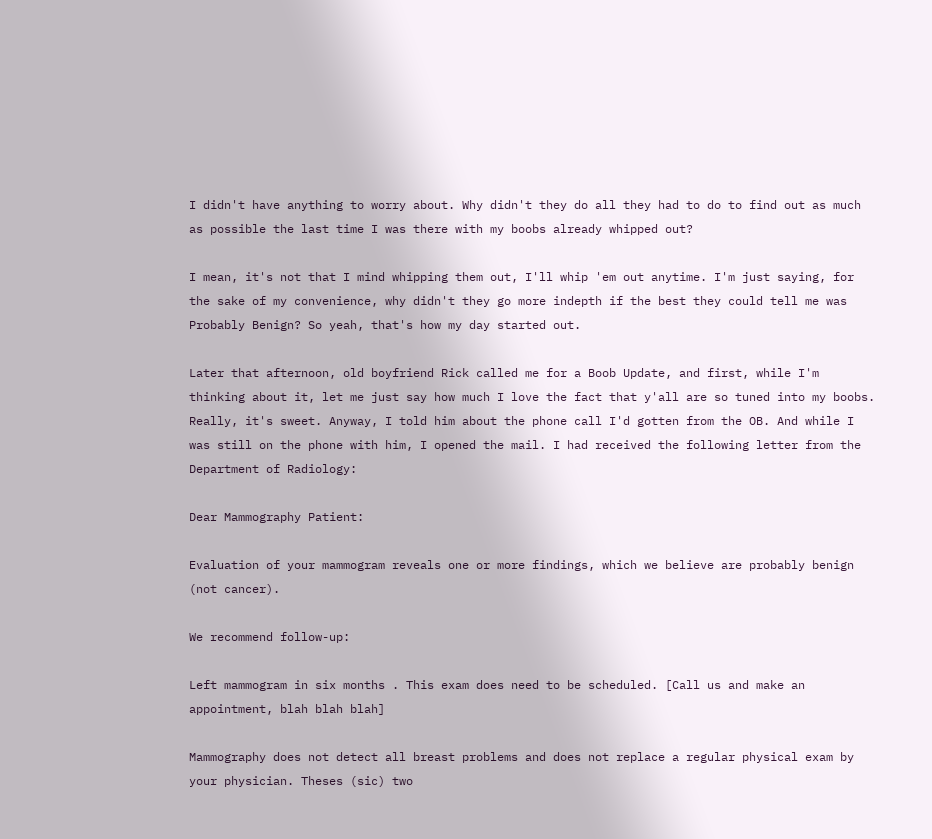I didn't have anything to worry about. Why didn't they do all they had to do to find out as much as possible the last time I was there with my boobs already whipped out?

I mean, it's not that I mind whipping them out, I'll whip 'em out anytime. I'm just saying, for the sake of my convenience, why didn't they go more indepth if the best they could tell me was Probably Benign? So yeah, that's how my day started out.

Later that afternoon, old boyfriend Rick called me for a Boob Update, and first, while I'm thinking about it, let me just say how much I love the fact that y'all are so tuned into my boobs. Really, it's sweet. Anyway, I told him about the phone call I'd gotten from the OB. And while I was still on the phone with him, I opened the mail. I had received the following letter from the Department of Radiology:

Dear Mammography Patient:

Evaluation of your mammogram reveals one or more findings, which we believe are probably benign (not cancer).

We recommend follow-up:

Left mammogram in six months . This exam does need to be scheduled. [Call us and make an appointment, blah blah blah]

Mammography does not detect all breast problems and does not replace a regular physical exam by your physician. Theses (sic) two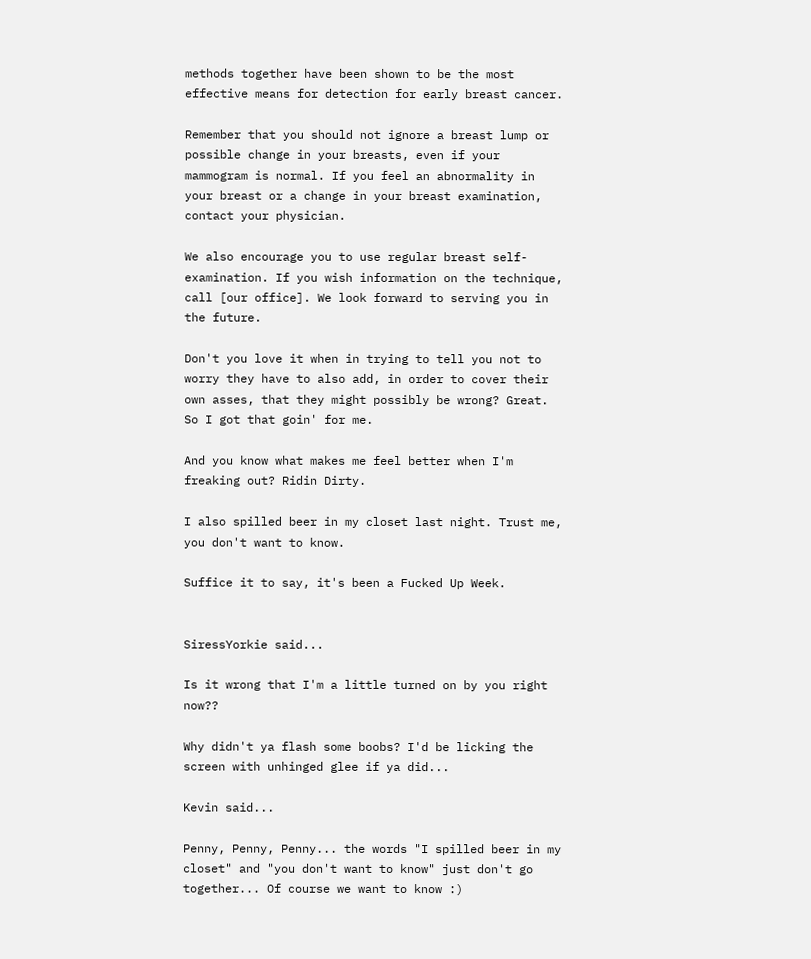methods together have been shown to be the most effective means for detection for early breast cancer.

Remember that you should not ignore a breast lump or possible change in your breasts, even if your mammogram is normal. If you feel an abnormality in your breast or a change in your breast examination, contact your physician.

We also encourage you to use regular breast self-examination. If you wish information on the technique, call [our office]. We look forward to serving you in the future.

Don't you love it when in trying to tell you not to worry they have to also add, in order to cover their own asses, that they might possibly be wrong? Great. So I got that goin' for me.

And you know what makes me feel better when I'm freaking out? Ridin Dirty.

I also spilled beer in my closet last night. Trust me, you don't want to know.

Suffice it to say, it's been a Fucked Up Week.


SiressYorkie said...

Is it wrong that I'm a little turned on by you right now??

Why didn't ya flash some boobs? I'd be licking the screen with unhinged glee if ya did...

Kevin said...

Penny, Penny, Penny... the words "I spilled beer in my closet" and "you don't want to know" just don't go together... Of course we want to know :)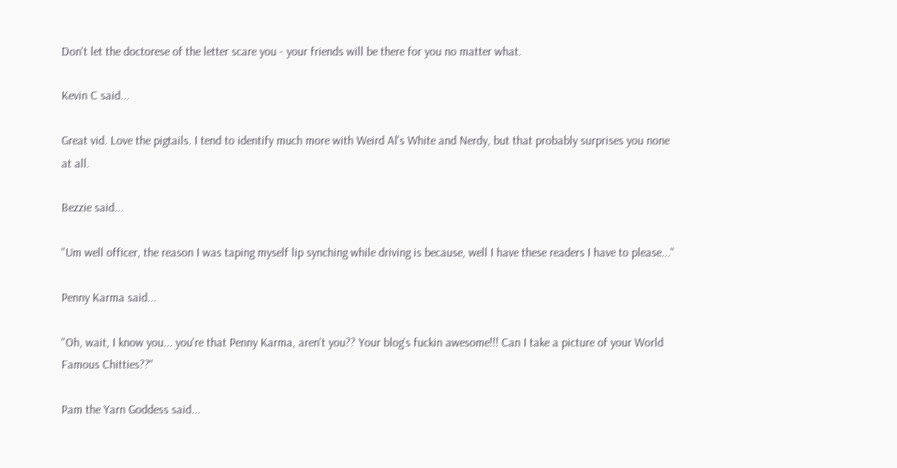Don't let the doctorese of the letter scare you - your friends will be there for you no matter what.

Kevin C said...

Great vid. Love the pigtails. I tend to identify much more with Weird Al's White and Nerdy, but that probably surprises you none at all.

Bezzie said...

"Um well officer, the reason I was taping myself lip synching while driving is because, well I have these readers I have to please..."

Penny Karma said...

"Oh, wait, I know you... you're that Penny Karma, aren't you?? Your blog's fuckin awesome!!! Can I take a picture of your World Famous Chitties??"

Pam the Yarn Goddess said...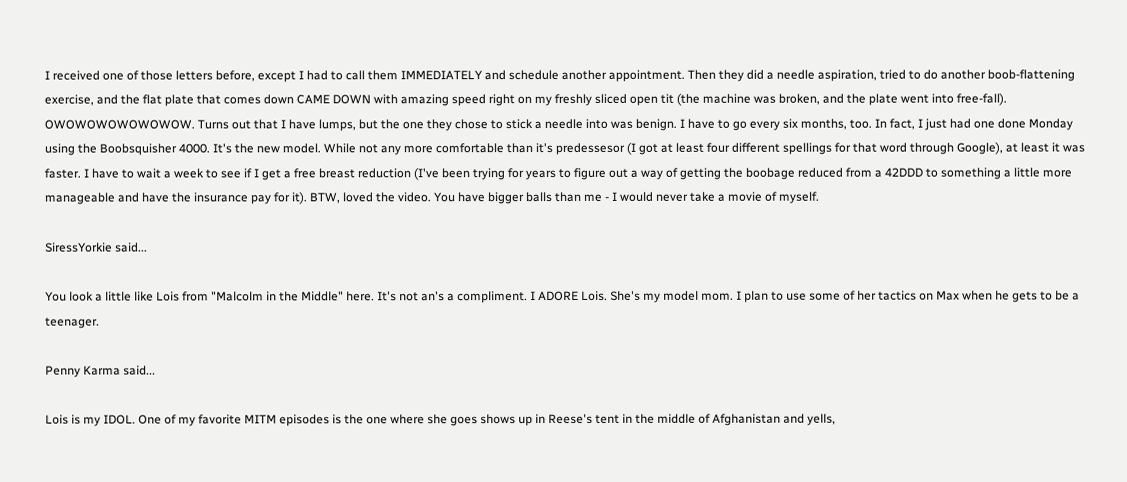I received one of those letters before, except I had to call them IMMEDIATELY and schedule another appointment. Then they did a needle aspiration, tried to do another boob-flattening exercise, and the flat plate that comes down CAME DOWN with amazing speed right on my freshly sliced open tit (the machine was broken, and the plate went into free-fall). OWOWOWOWOWOWOW. Turns out that I have lumps, but the one they chose to stick a needle into was benign. I have to go every six months, too. In fact, I just had one done Monday using the Boobsquisher 4000. It's the new model. While not any more comfortable than it's predessesor (I got at least four different spellings for that word through Google), at least it was faster. I have to wait a week to see if I get a free breast reduction (I've been trying for years to figure out a way of getting the boobage reduced from a 42DDD to something a little more manageable and have the insurance pay for it). BTW, loved the video. You have bigger balls than me - I would never take a movie of myself.

SiressYorkie said...

You look a little like Lois from "Malcolm in the Middle" here. It's not an's a compliment. I ADORE Lois. She's my model mom. I plan to use some of her tactics on Max when he gets to be a teenager.

Penny Karma said...

Lois is my IDOL. One of my favorite MITM episodes is the one where she goes shows up in Reese's tent in the middle of Afghanistan and yells,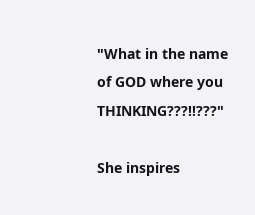"What in the name of GOD where you THINKING???!!???"

She inspires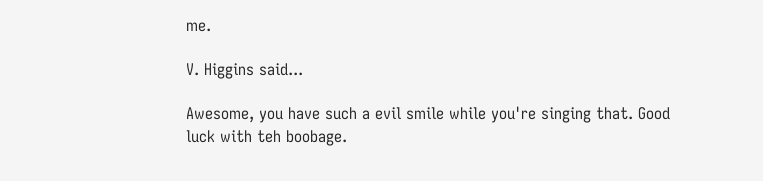me.

V. Higgins said...

Awesome, you have such a evil smile while you're singing that. Good luck with teh boobage.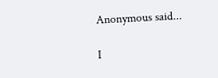Anonymous said...

I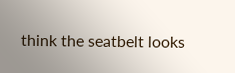think the seatbelt looks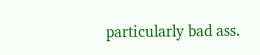particularly bad ass.